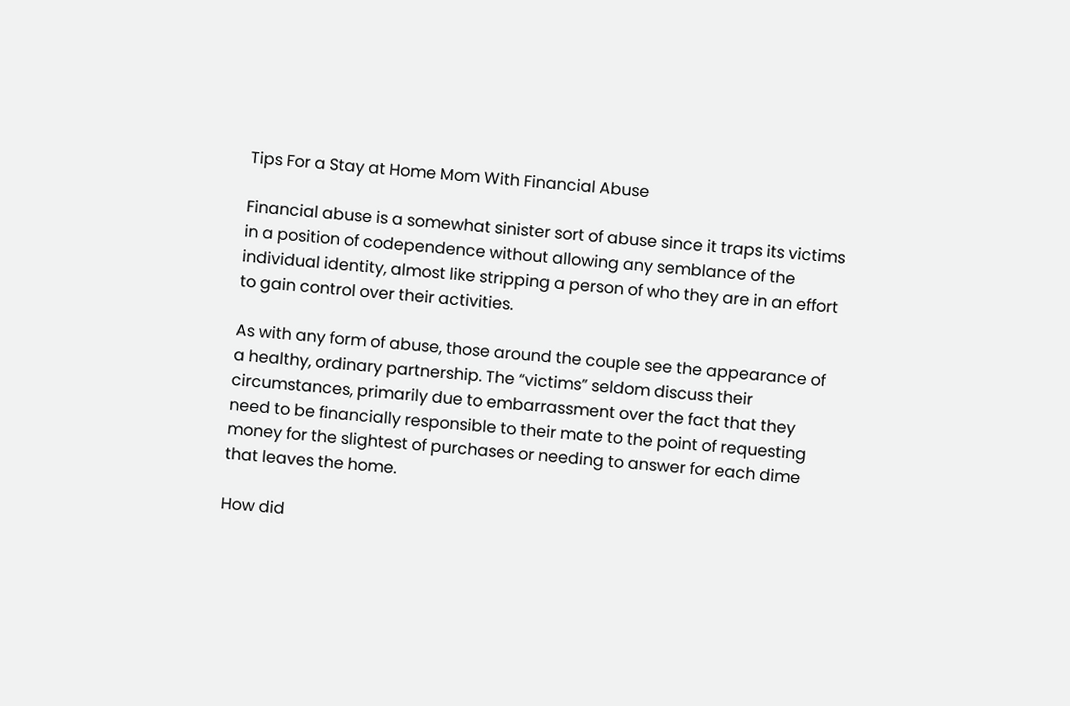Tips For a Stay at Home Mom With Financial Abuse

Financial abuse is a somewhat sinister sort of abuse since it traps its victims in a position of codependence without allowing any semblance of the individual identity, almost like stripping a person of who they are in an effort to gain control over their activities.

As with any form of abuse, those around the couple see the appearance of a healthy, ordinary partnership. The “victims” seldom discuss their circumstances, primarily due to embarrassment over the fact that they need to be financially responsible to their mate to the point of requesting money for the slightest of purchases or needing to answer for each dime that leaves the home.

How did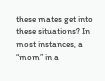these mates get into these situations? In most instances, a “mom” in a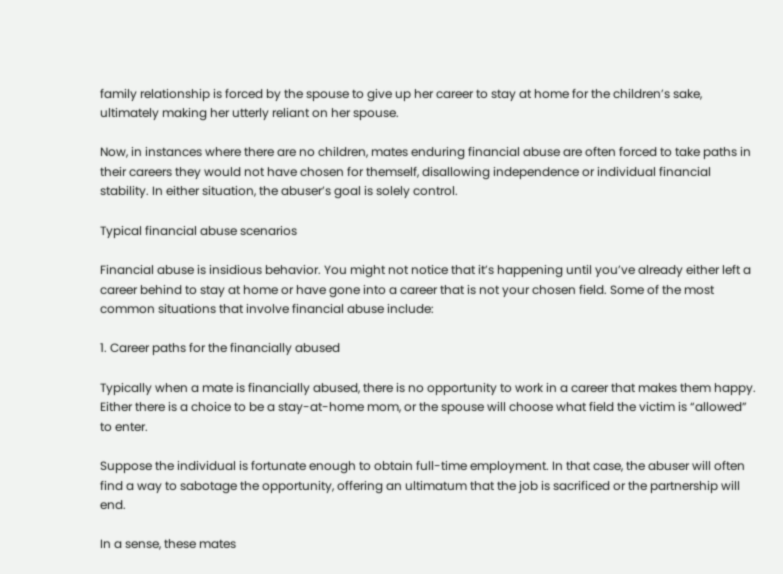family relationship is forced by the spouse to give up her career to stay at home for the children’s sake, ultimately making her utterly reliant on her spouse.

Now, in instances where there are no children, mates enduring financial abuse are often forced to take paths in their careers they would not have chosen for themself, disallowing independence or individual financial stability. In either situation, the abuser’s goal is solely control.

Typical financial abuse scenarios

Financial abuse is insidious behavior. You might not notice that it’s happening until you’ve already either left a career behind to stay at home or have gone into a career that is not your chosen field. Some of the most common situations that involve financial abuse include:

1. Career paths for the financially abused

Typically when a mate is financially abused, there is no opportunity to work in a career that makes them happy. Either there is a choice to be a stay-at-home mom, or the spouse will choose what field the victim is “allowed” to enter.

Suppose the individual is fortunate enough to obtain full-time employment. In that case, the abuser will often find a way to sabotage the opportunity, offering an ultimatum that the job is sacrificed or the partnership will end.

In a sense, these mates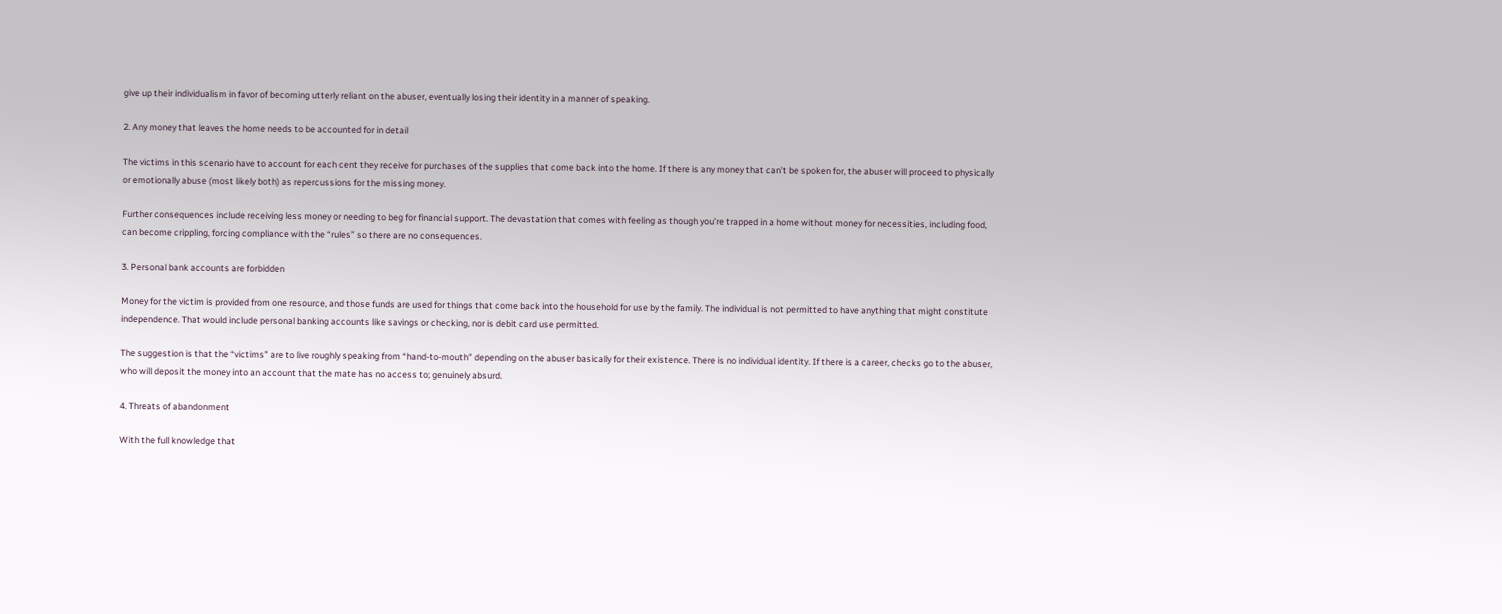give up their individualism in favor of becoming utterly reliant on the abuser, eventually losing their identity in a manner of speaking.

2. Any money that leaves the home needs to be accounted for in detail

The victims in this scenario have to account for each cent they receive for purchases of the supplies that come back into the home. If there is any money that can’t be spoken for, the abuser will proceed to physically or emotionally abuse (most likely both) as repercussions for the missing money.

Further consequences include receiving less money or needing to beg for financial support. The devastation that comes with feeling as though you’re trapped in a home without money for necessities, including food, can become crippling, forcing compliance with the “rules” so there are no consequences.

3. Personal bank accounts are forbidden

Money for the victim is provided from one resource, and those funds are used for things that come back into the household for use by the family. The individual is not permitted to have anything that might constitute independence. That would include personal banking accounts like savings or checking, nor is debit card use permitted.

The suggestion is that the “victims” are to live roughly speaking from “hand-to-mouth” depending on the abuser basically for their existence. There is no individual identity. If there is a career, checks go to the abuser, who will deposit the money into an account that the mate has no access to; genuinely absurd.

4. Threats of abandonment

With the full knowledge that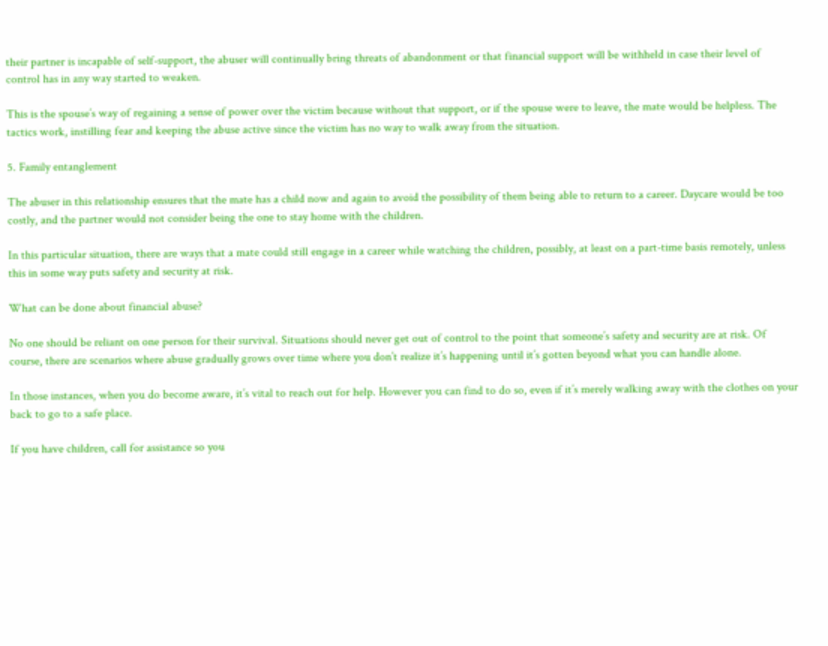their partner is incapable of self-support, the abuser will continually bring threats of abandonment or that financial support will be withheld in case their level of control has in any way started to weaken.

This is the spouse’s way of regaining a sense of power over the victim because without that support, or if the spouse were to leave, the mate would be helpless. The tactics work, instilling fear and keeping the abuse active since the victim has no way to walk away from the situation.

5. Family entanglement

The abuser in this relationship ensures that the mate has a child now and again to avoid the possibility of them being able to return to a career. Daycare would be too costly, and the partner would not consider being the one to stay home with the children.

In this particular situation, there are ways that a mate could still engage in a career while watching the children, possibly, at least on a part-time basis remotely, unless this in some way puts safety and security at risk.

What can be done about financial abuse?

No one should be reliant on one person for their survival. Situations should never get out of control to the point that someone’s safety and security are at risk. Of course, there are scenarios where abuse gradually grows over time where you don’t realize it’s happening until it’s gotten beyond what you can handle alone.

In those instances, when you do become aware, it’s vital to reach out for help. However you can find to do so, even if it’s merely walking away with the clothes on your back to go to a safe place.

If you have children, call for assistance so you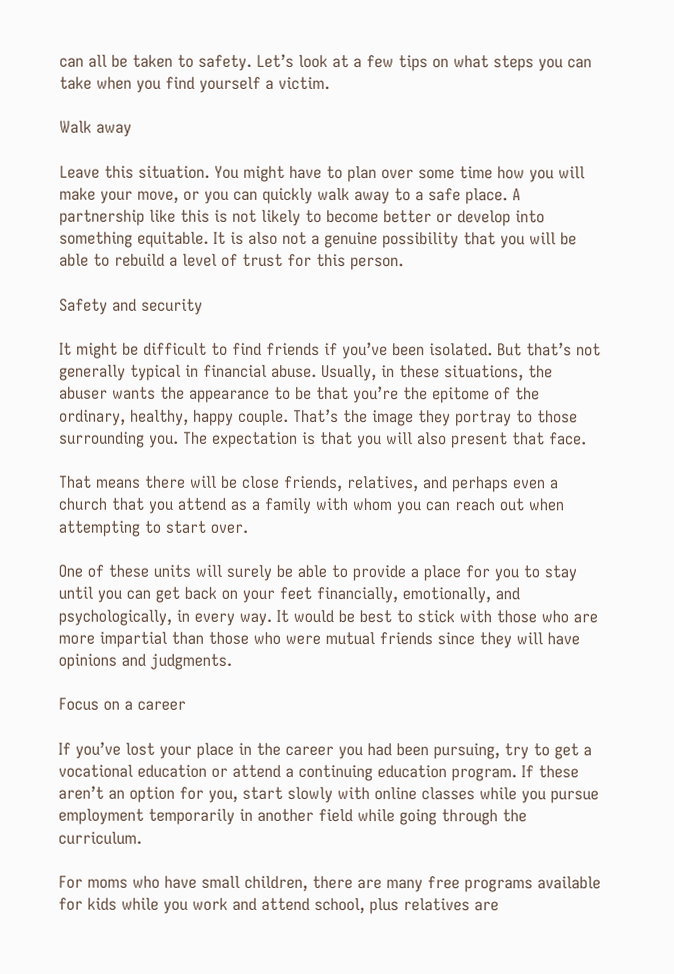can all be taken to safety. Let’s look at a few tips on what steps you can take when you find yourself a victim.

Walk away

Leave this situation. You might have to plan over some time how you will make your move, or you can quickly walk away to a safe place. A partnership like this is not likely to become better or develop into something equitable. It is also not a genuine possibility that you will be able to rebuild a level of trust for this person.

Safety and security

It might be difficult to find friends if you’ve been isolated. But that’s not generally typical in financial abuse. Usually, in these situations, the abuser wants the appearance to be that you’re the epitome of the ordinary, healthy, happy couple. That’s the image they portray to those surrounding you. The expectation is that you will also present that face.

That means there will be close friends, relatives, and perhaps even a church that you attend as a family with whom you can reach out when attempting to start over.

One of these units will surely be able to provide a place for you to stay until you can get back on your feet financially, emotionally, and psychologically, in every way. It would be best to stick with those who are more impartial than those who were mutual friends since they will have opinions and judgments.

Focus on a career

If you’ve lost your place in the career you had been pursuing, try to get a vocational education or attend a continuing education program. If these aren’t an option for you, start slowly with online classes while you pursue employment temporarily in another field while going through the curriculum.

For moms who have small children, there are many free programs available for kids while you work and attend school, plus relatives are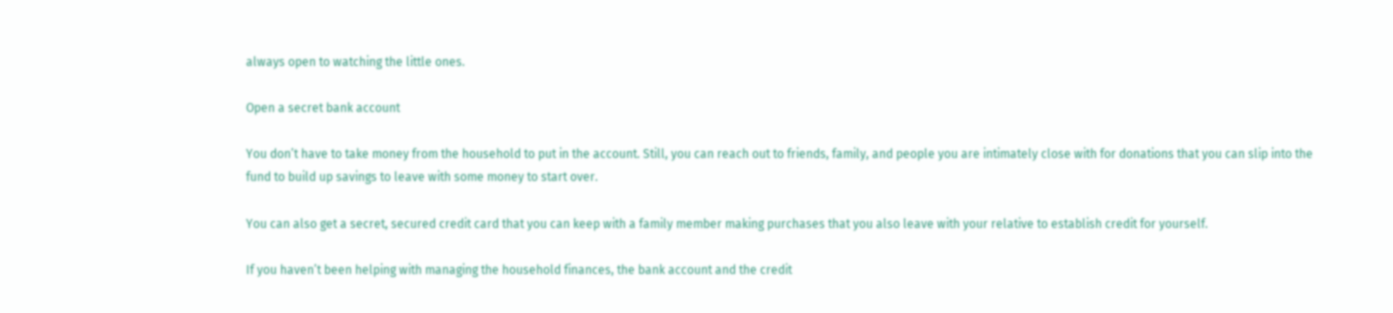always open to watching the little ones.

Open a secret bank account

You don’t have to take money from the household to put in the account. Still, you can reach out to friends, family, and people you are intimately close with for donations that you can slip into the fund to build up savings to leave with some money to start over.

You can also get a secret, secured credit card that you can keep with a family member making purchases that you also leave with your relative to establish credit for yourself.

If you haven’t been helping with managing the household finances, the bank account and the credit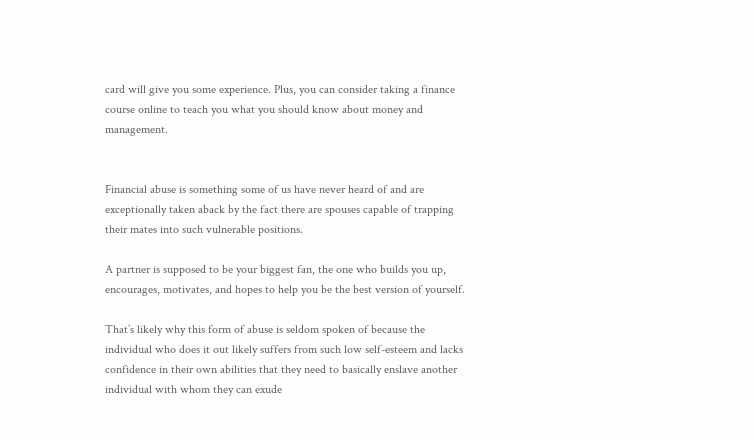card will give you some experience. Plus, you can consider taking a finance course online to teach you what you should know about money and management.


Financial abuse is something some of us have never heard of and are exceptionally taken aback by the fact there are spouses capable of trapping their mates into such vulnerable positions.

A partner is supposed to be your biggest fan, the one who builds you up, encourages, motivates, and hopes to help you be the best version of yourself.

That’s likely why this form of abuse is seldom spoken of because the individual who does it out likely suffers from such low self-esteem and lacks confidence in their own abilities that they need to basically enslave another individual with whom they can exude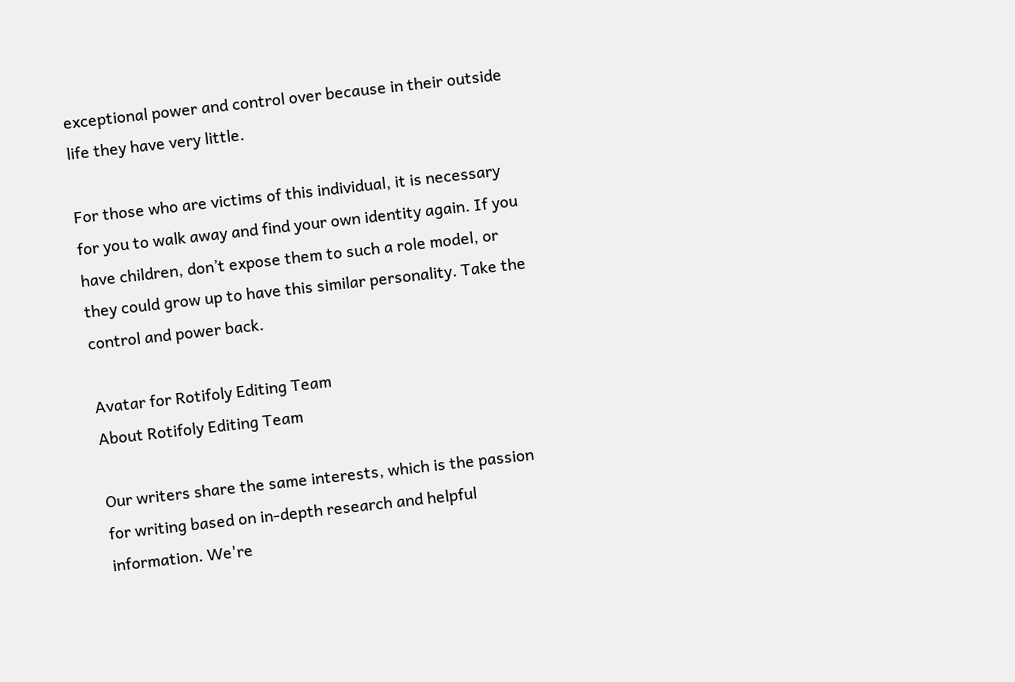exceptional power and control over because in their outside life they have very little.

For those who are victims of this individual, it is necessary for you to walk away and find your own identity again. If you have children, don’t expose them to such a role model, or they could grow up to have this similar personality. Take the control and power back.

Avatar for Rotifoly Editing Team
About Rotifoly Editing Team

Our writers share the same interests, which is the passion for writing based on in-depth research and helpful information. We're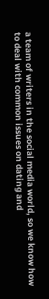a team of writers in the social media world, so we know how to deal with common issues on dating and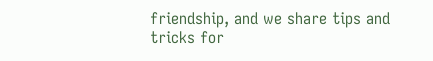friendship, and we share tips and tricks for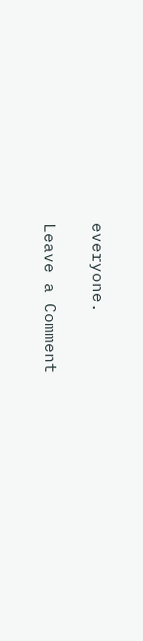everyone.

Leave a Comment